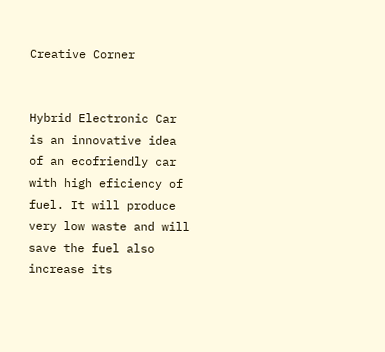Creative Corner


Hybrid Electronic Car is an innovative idea of an ecofriendly car with high eficiency of fuel. It will produce very low waste and will save the fuel also increase its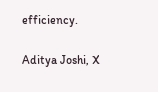efficiency.

Aditya Joshi, X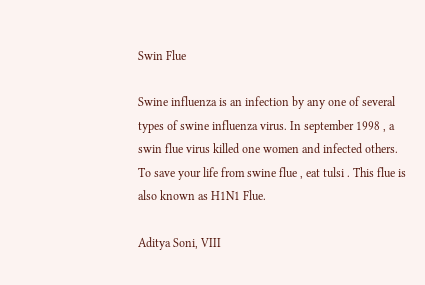Swin Flue

Swine influenza is an infection by any one of several types of swine influenza virus. In september 1998 , a swin flue virus killed one women and infected others. To save your life from swine flue , eat tulsi . This flue is also known as H1N1 Flue.

Aditya Soni, VIII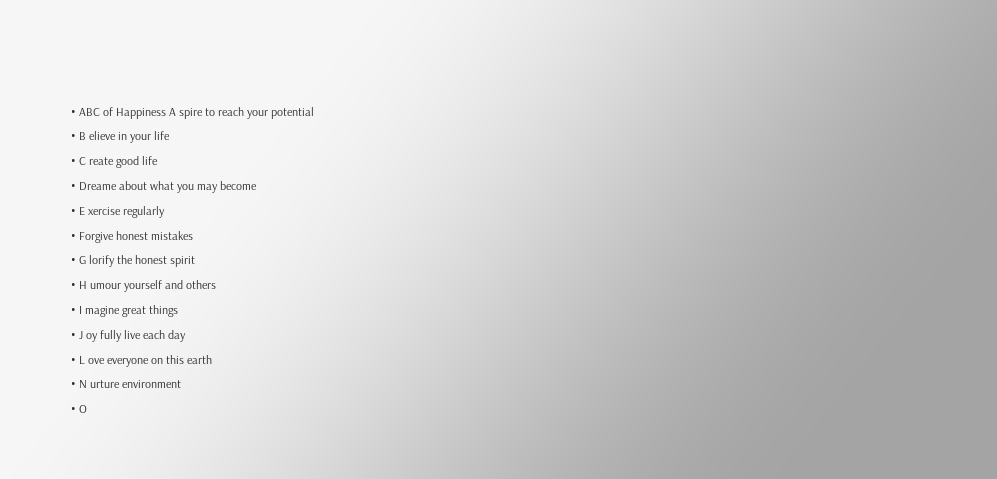• ABC of Happiness A spire to reach your potential
• B elieve in your life
• C reate good life
• Dreame about what you may become
• E xercise regularly
• Forgive honest mistakes
• G lorify the honest spirit
• H umour yourself and others
• I magine great things
• J oy fully live each day
• L ove everyone on this earth
• N urture environment
• O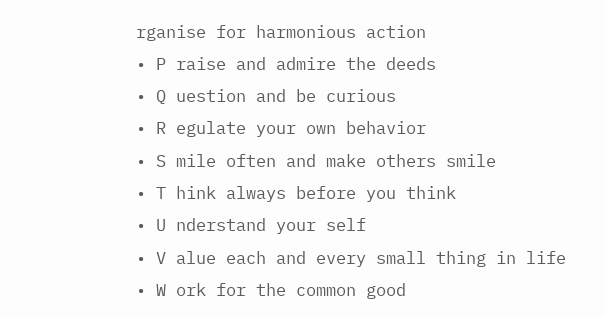rganise for harmonious action
• P raise and admire the deeds
• Q uestion and be curious
• R egulate your own behavior
• S mile often and make others smile
• T hink always before you think
• U nderstand your self
• V alue each and every small thing in life
• W ork for the common good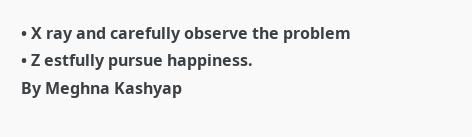• X ray and carefully observe the problem
• Z estfully pursue happiness.
By Meghna Kashyap